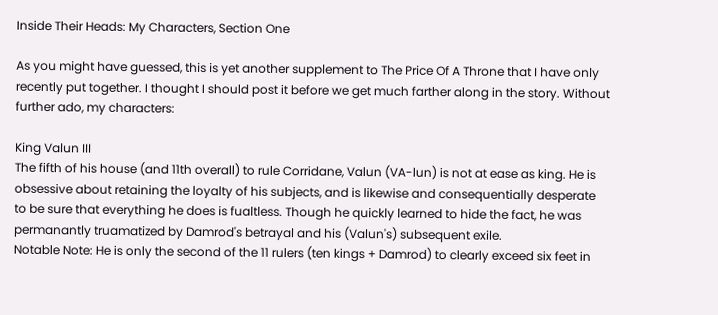Inside Their Heads: My Characters, Section One

As you might have guessed, this is yet another supplement to The Price Of A Throne that I have only recently put together. I thought I should post it before we get much farther along in the story. Without further ado, my characters:

King Valun III
The fifth of his house (and 11th overall) to rule Corridane, Valun (VA-lun) is not at ease as king. He is obsessive about retaining the loyalty of his subjects, and is likewise and consequentially desperate to be sure that everything he does is fualtless. Though he quickly learned to hide the fact, he was permanantly truamatized by Damrod's betrayal and his (Valun's) subsequent exile.
Notable Note: He is only the second of the 11 rulers (ten kings + Damrod) to clearly exceed six feet in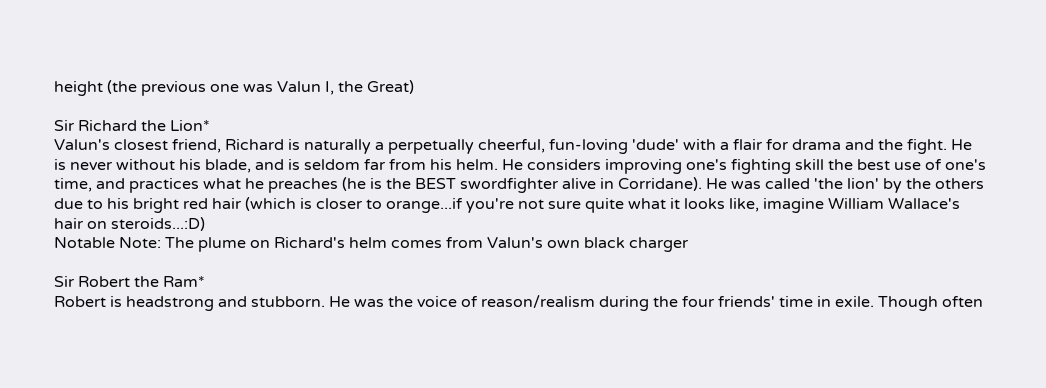height (the previous one was Valun I, the Great)

Sir Richard the Lion*
Valun's closest friend, Richard is naturally a perpetually cheerful, fun-loving 'dude' with a flair for drama and the fight. He is never without his blade, and is seldom far from his helm. He considers improving one's fighting skill the best use of one's time, and practices what he preaches (he is the BEST swordfighter alive in Corridane). He was called 'the lion' by the others due to his bright red hair (which is closer to orange...if you're not sure quite what it looks like, imagine William Wallace's hair on steroids...:D)
Notable Note: The plume on Richard's helm comes from Valun's own black charger

Sir Robert the Ram*
Robert is headstrong and stubborn. He was the voice of reason/realism during the four friends' time in exile. Though often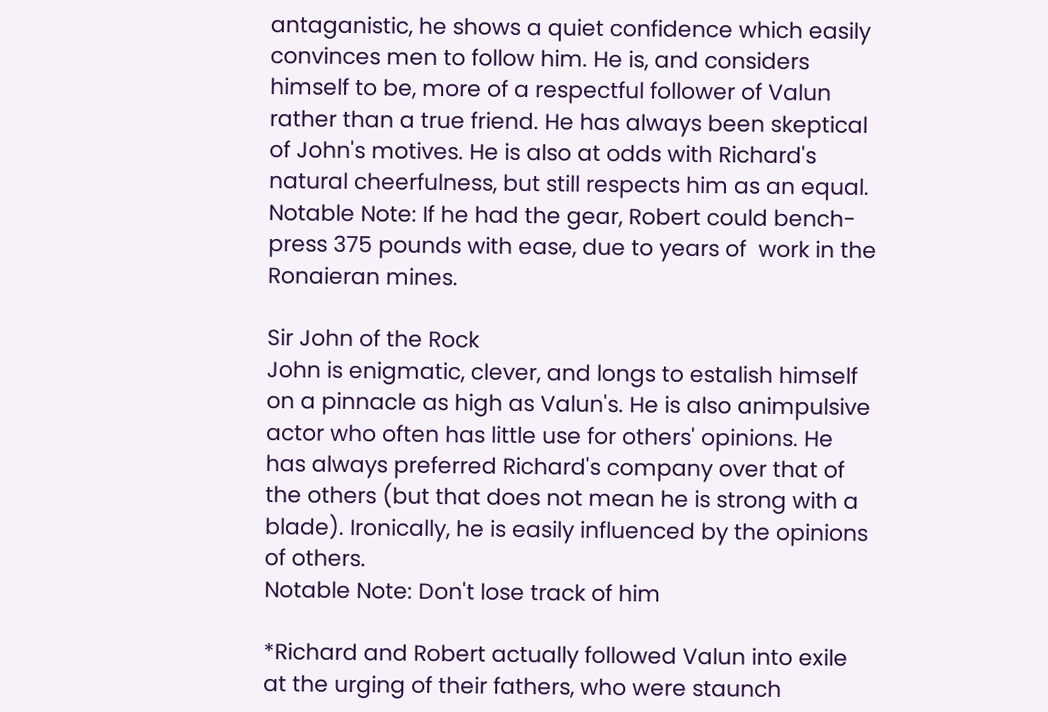antaganistic, he shows a quiet confidence which easily convinces men to follow him. He is, and considers himself to be, more of a respectful follower of Valun rather than a true friend. He has always been skeptical of John's motives. He is also at odds with Richard's natural cheerfulness, but still respects him as an equal.
Notable Note: If he had the gear, Robert could bench-press 375 pounds with ease, due to years of  work in the Ronaieran mines.

Sir John of the Rock
John is enigmatic, clever, and longs to estalish himself on a pinnacle as high as Valun's. He is also animpulsive actor who often has little use for others' opinions. He has always preferred Richard's company over that of the others (but that does not mean he is strong with a blade). Ironically, he is easily influenced by the opinions of others.
Notable Note: Don't lose track of him

*Richard and Robert actually followed Valun into exile at the urging of their fathers, who were staunch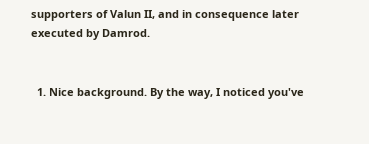supporters of Valun II, and in consequence later executed by Damrod.


  1. Nice background. By the way, I noticed you've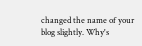changed the name of your blog slightly. Why's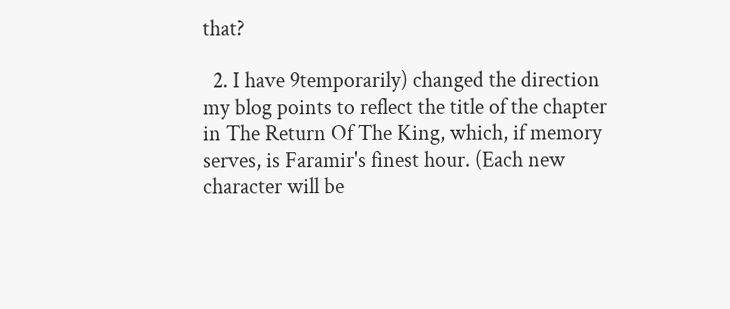that?

  2. I have 9temporarily) changed the direction my blog points to reflect the title of the chapter in The Return Of The King, which, if memory serves, is Faramir's finest hour. (Each new character will be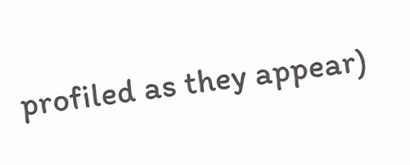profiled as they appear)